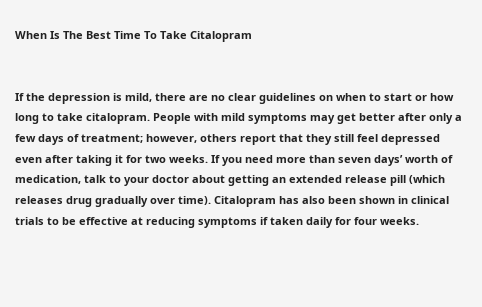When Is The Best Time To Take Citalopram


If the depression is mild, there are no clear guidelines on when to start or how long to take citalopram. People with mild symptoms may get better after only a few days of treatment; however, others report that they still feel depressed even after taking it for two weeks. If you need more than seven days’ worth of medication, talk to your doctor about getting an extended release pill (which releases drug gradually over time). Citalopram has also been shown in clinical trials to be effective at reducing symptoms if taken daily for four weeks.